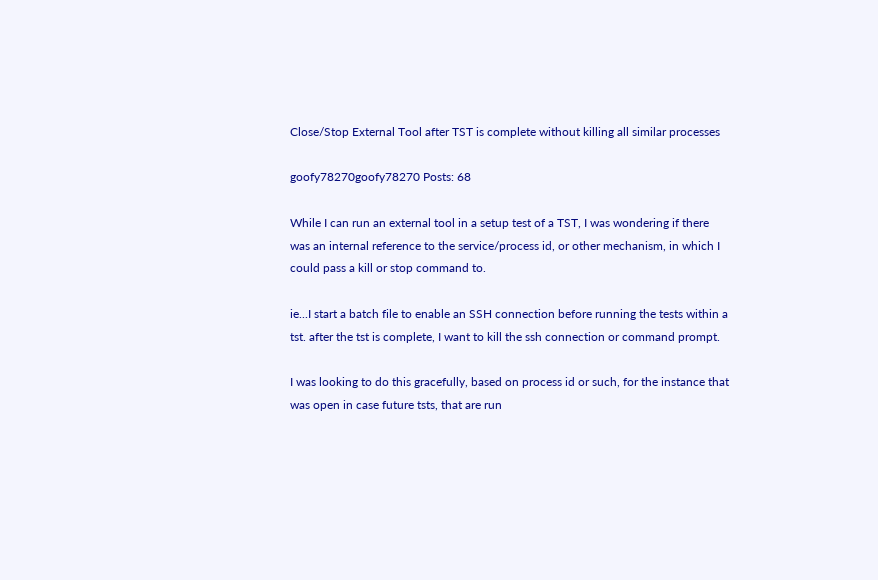Close/Stop External Tool after TST is complete without killing all similar processes

goofy78270goofy78270 Posts: 68

While I can run an external tool in a setup test of a TST, I was wondering if there was an internal reference to the service/process id, or other mechanism, in which I could pass a kill or stop command to.

ie...I start a batch file to enable an SSH connection before running the tests within a tst. after the tst is complete, I want to kill the ssh connection or command prompt.

I was looking to do this gracefully, based on process id or such, for the instance that was open in case future tsts, that are run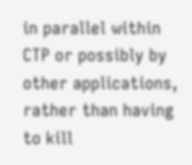in parallel within CTP or possibly by other applications, rather than having to kill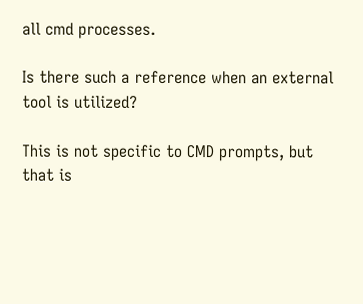all cmd processes.

Is there such a reference when an external tool is utilized?

This is not specific to CMD prompts, but that is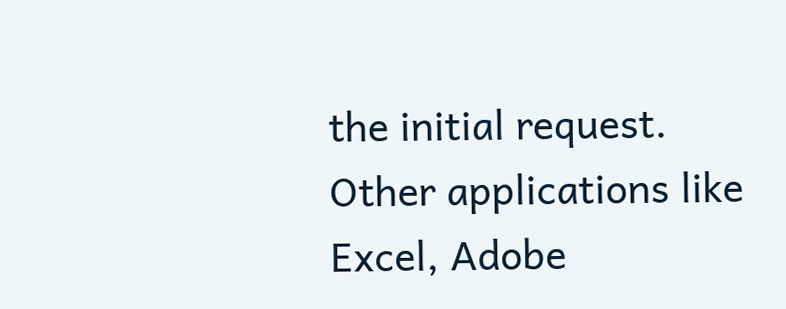the initial request. Other applications like Excel, Adobe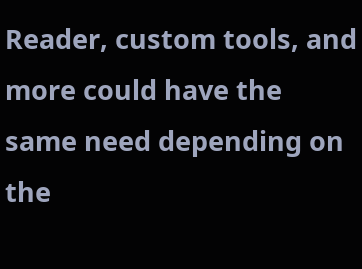Reader, custom tools, and more could have the same need depending on the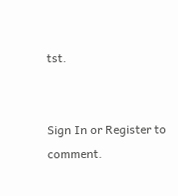tst.


Sign In or Register to comment.